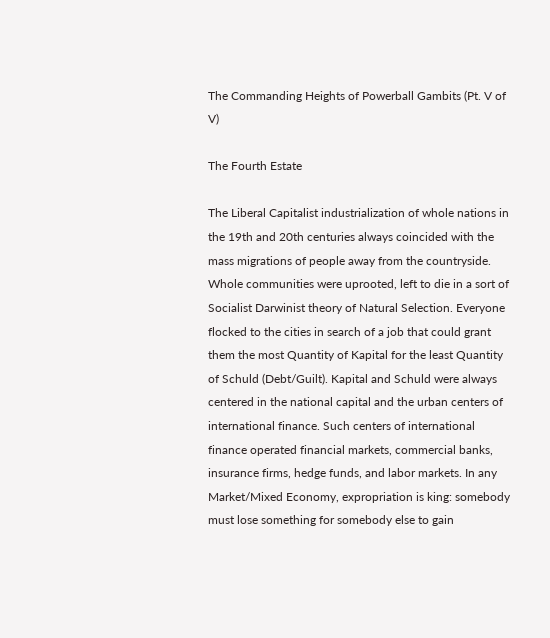The Commanding Heights of Powerball Gambits (Pt. V of V)

The Fourth Estate

The Liberal Capitalist industrialization of whole nations in the 19th and 20th centuries always coincided with the mass migrations of people away from the countryside. Whole communities were uprooted, left to die in a sort of Socialist Darwinist theory of Natural Selection. Everyone flocked to the cities in search of a job that could grant them the most Quantity of Kapital for the least Quantity of Schuld (Debt/Guilt). Kapital and Schuld were always centered in the national capital and the urban centers of international finance. Such centers of international finance operated financial markets, commercial banks, insurance firms, hedge funds, and labor markets. In any Market/Mixed Economy, expropriation is king: somebody must lose something for somebody else to gain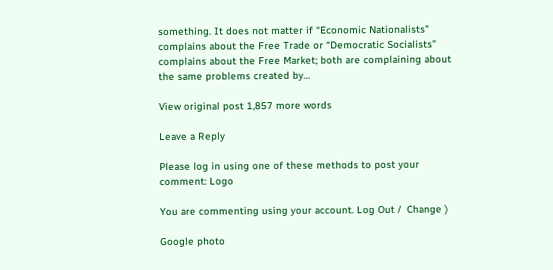something. It does not matter if “Economic Nationalists” complains about the Free Trade or “Democratic Socialists” complains about the Free Market; both are complaining about the same problems created by…

View original post 1,857 more words

Leave a Reply

Please log in using one of these methods to post your comment: Logo

You are commenting using your account. Log Out /  Change )

Google photo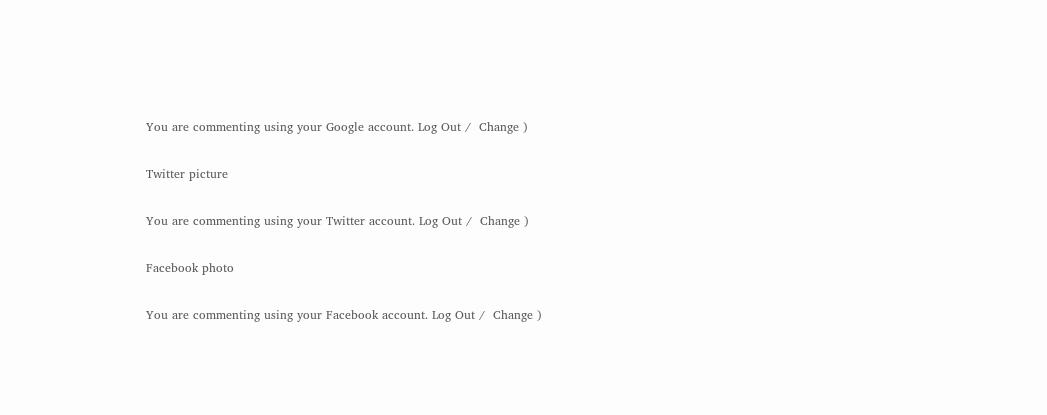You are commenting using your Google account. Log Out /  Change )

Twitter picture

You are commenting using your Twitter account. Log Out /  Change )

Facebook photo

You are commenting using your Facebook account. Log Out /  Change )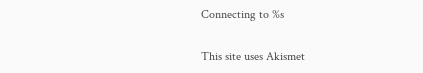Connecting to %s

This site uses Akismet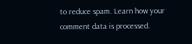to reduce spam. Learn how your comment data is processed.